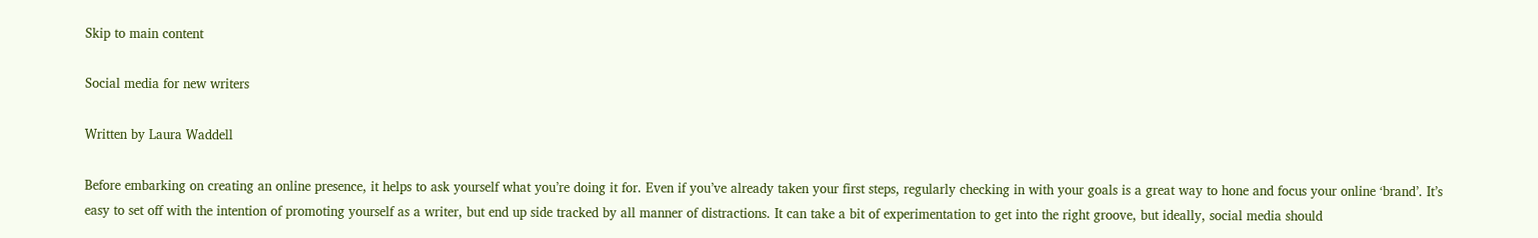Skip to main content

Social media for new writers

Written by Laura Waddell

Before embarking on creating an online presence, it helps to ask yourself what you’re doing it for. Even if you’ve already taken your first steps, regularly checking in with your goals is a great way to hone and focus your online ‘brand’. It’s easy to set off with the intention of promoting yourself as a writer, but end up side tracked by all manner of distractions. It can take a bit of experimentation to get into the right groove, but ideally, social media should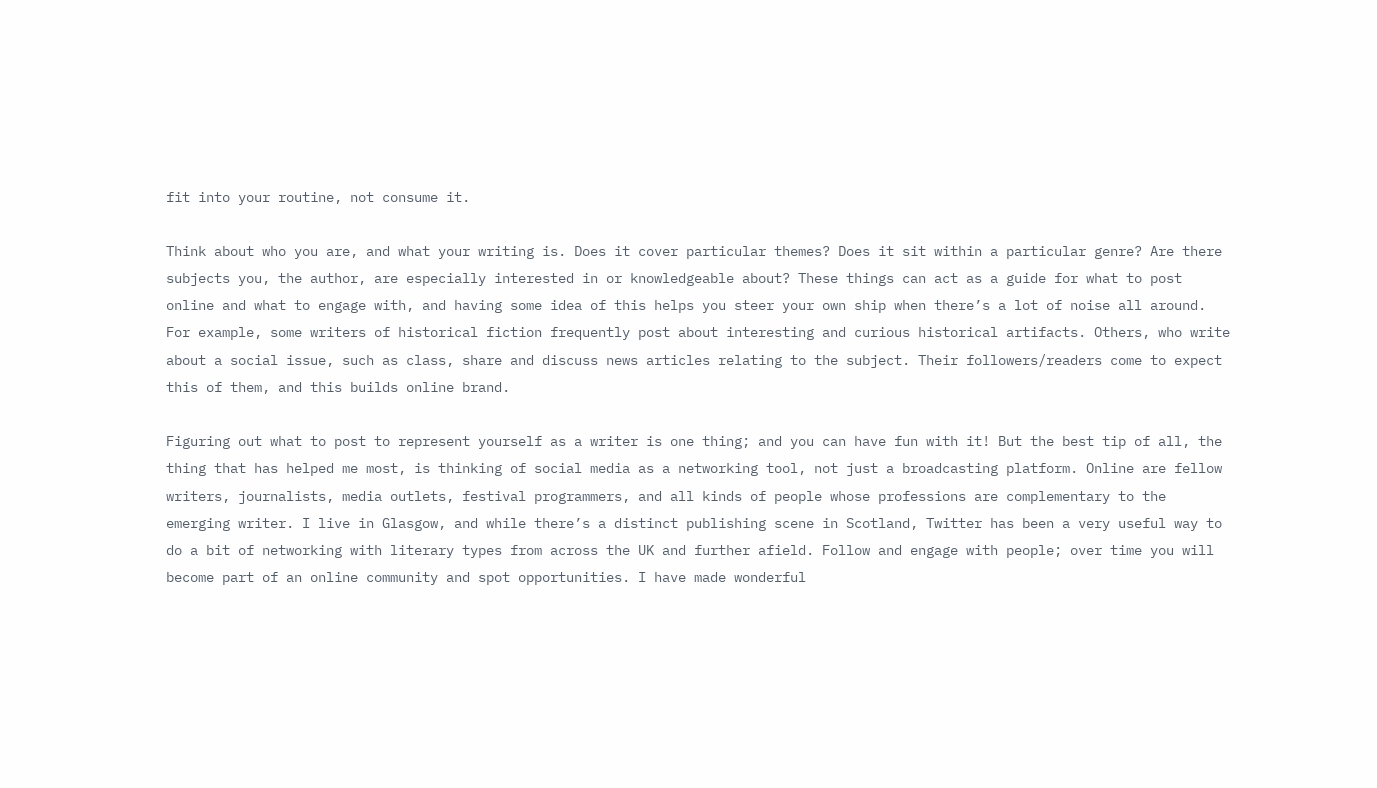fit into your routine, not consume it.

Think about who you are, and what your writing is. Does it cover particular themes? Does it sit within a particular genre? Are there subjects you, the author, are especially interested in or knowledgeable about? These things can act as a guide for what to post online and what to engage with, and having some idea of this helps you steer your own ship when there’s a lot of noise all around. For example, some writers of historical fiction frequently post about interesting and curious historical artifacts. Others, who write about a social issue, such as class, share and discuss news articles relating to the subject. Their followers/readers come to expect this of them, and this builds online brand.

Figuring out what to post to represent yourself as a writer is one thing; and you can have fun with it! But the best tip of all, the thing that has helped me most, is thinking of social media as a networking tool, not just a broadcasting platform. Online are fellow writers, journalists, media outlets, festival programmers, and all kinds of people whose professions are complementary to the emerging writer. I live in Glasgow, and while there’s a distinct publishing scene in Scotland, Twitter has been a very useful way to do a bit of networking with literary types from across the UK and further afield. Follow and engage with people; over time you will become part of an online community and spot opportunities. I have made wonderful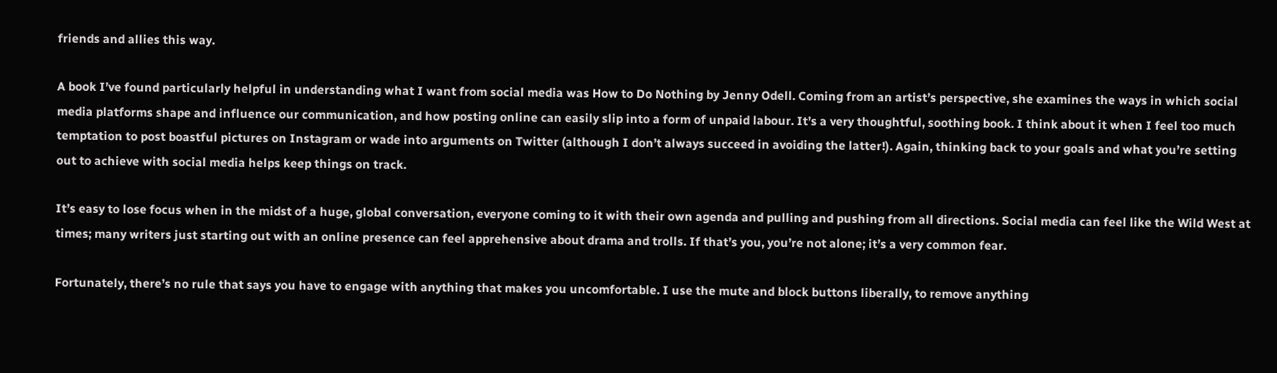friends and allies this way.

A book I’ve found particularly helpful in understanding what I want from social media was How to Do Nothing by Jenny Odell. Coming from an artist’s perspective, she examines the ways in which social media platforms shape and influence our communication, and how posting online can easily slip into a form of unpaid labour. It’s a very thoughtful, soothing book. I think about it when I feel too much temptation to post boastful pictures on Instagram or wade into arguments on Twitter (although I don’t always succeed in avoiding the latter!). Again, thinking back to your goals and what you’re setting out to achieve with social media helps keep things on track.

It’s easy to lose focus when in the midst of a huge, global conversation, everyone coming to it with their own agenda and pulling and pushing from all directions. Social media can feel like the Wild West at times; many writers just starting out with an online presence can feel apprehensive about drama and trolls. If that’s you, you’re not alone; it’s a very common fear.

Fortunately, there’s no rule that says you have to engage with anything that makes you uncomfortable. I use the mute and block buttons liberally, to remove anything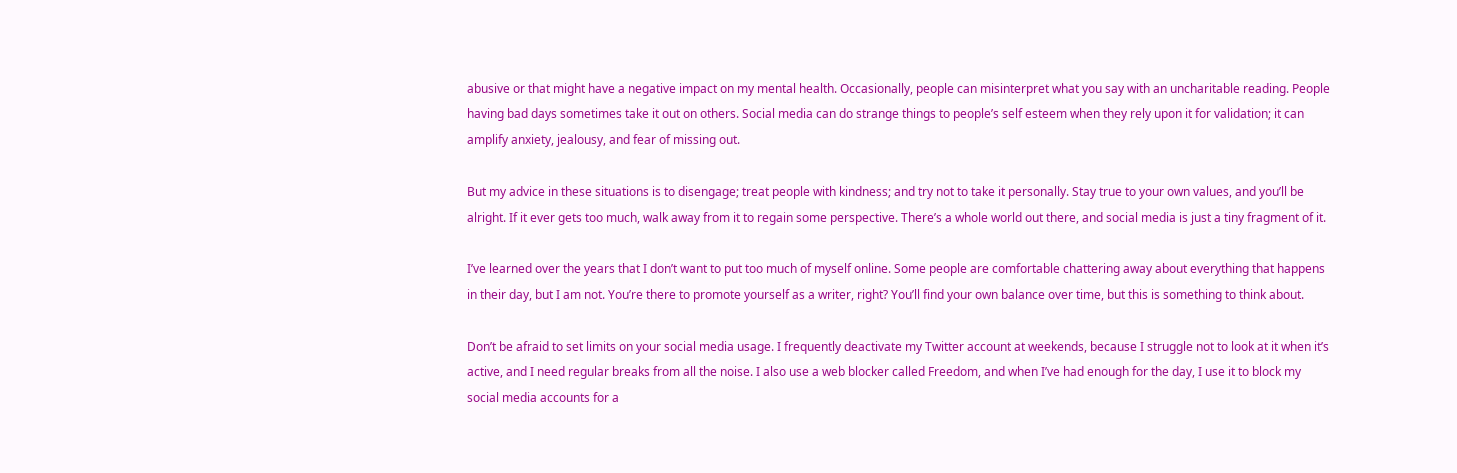abusive or that might have a negative impact on my mental health. Occasionally, people can misinterpret what you say with an uncharitable reading. People having bad days sometimes take it out on others. Social media can do strange things to people’s self esteem when they rely upon it for validation; it can amplify anxiety, jealousy, and fear of missing out.

But my advice in these situations is to disengage; treat people with kindness; and try not to take it personally. Stay true to your own values, and you’ll be alright. If it ever gets too much, walk away from it to regain some perspective. There’s a whole world out there, and social media is just a tiny fragment of it.

I’ve learned over the years that I don’t want to put too much of myself online. Some people are comfortable chattering away about everything that happens in their day, but I am not. You’re there to promote yourself as a writer, right? You’ll find your own balance over time, but this is something to think about.

Don’t be afraid to set limits on your social media usage. I frequently deactivate my Twitter account at weekends, because I struggle not to look at it when it’s active, and I need regular breaks from all the noise. I also use a web blocker called Freedom, and when I’ve had enough for the day, I use it to block my social media accounts for a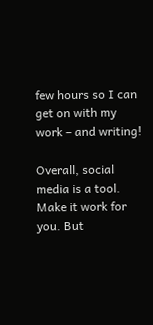few hours so I can get on with my work – and writing!

Overall, social media is a tool. Make it work for you. But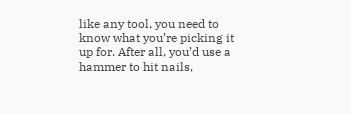like any tool, you need to know what you’re picking it up for. After all, you’d use a hammer to hit nails,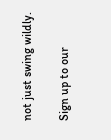not just swing wildly.

Sign up to our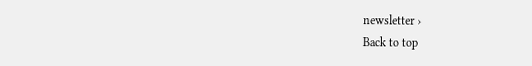newsletter ›
Back to top